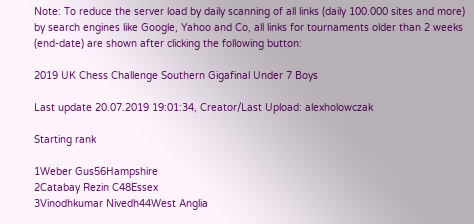Note: To reduce the server load by daily scanning of all links (daily 100.000 sites and more) by search engines like Google, Yahoo and Co, all links for tournaments older than 2 weeks (end-date) are shown after clicking the following button:

2019 UK Chess Challenge Southern Gigafinal Under 7 Boys

Last update 20.07.2019 19:01:34, Creator/Last Upload: alexholowczak

Starting rank

1Weber Gus56Hampshire
2Catabay Rezin C48Essex
3Vinodhkumar Nivedh44West Anglia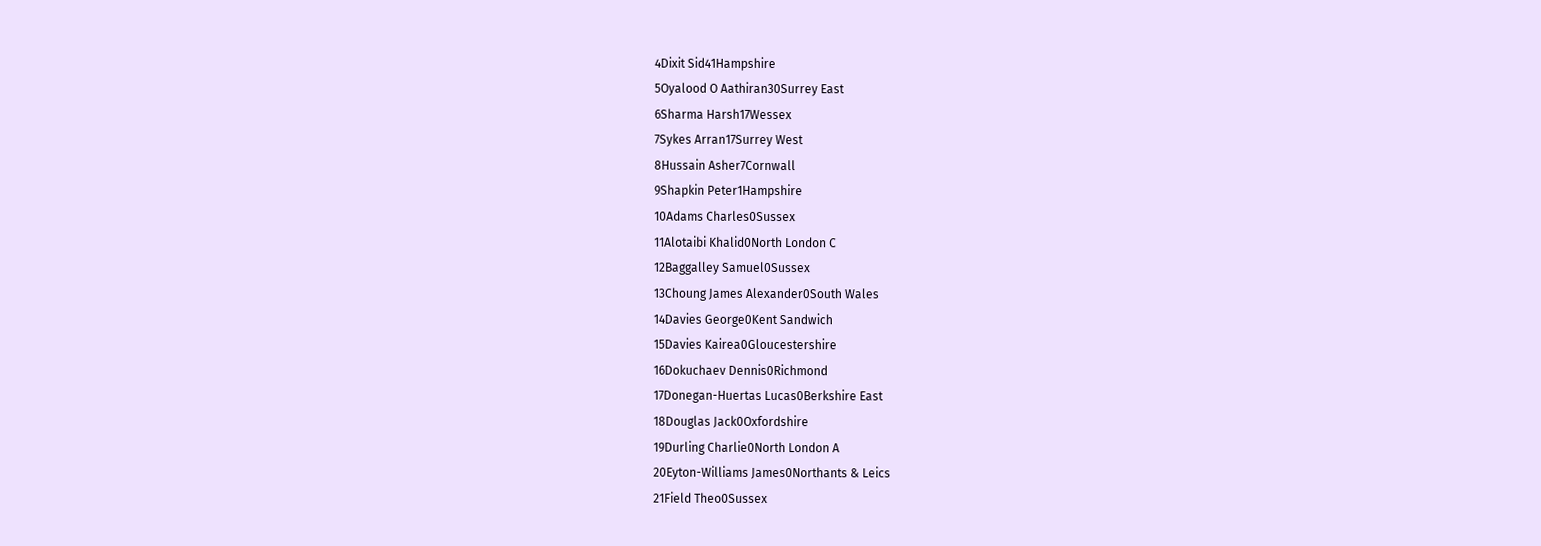4Dixit Sid41Hampshire
5Oyalood O Aathiran30Surrey East
6Sharma Harsh17Wessex
7Sykes Arran17Surrey West
8Hussain Asher7Cornwall
9Shapkin Peter1Hampshire
10Adams Charles0Sussex
11Alotaibi Khalid0North London C
12Baggalley Samuel0Sussex
13Choung James Alexander0South Wales
14Davies George0Kent Sandwich
15Davies Kairea0Gloucestershire
16Dokuchaev Dennis0Richmond
17Donegan-Huertas Lucas0Berkshire East
18Douglas Jack0Oxfordshire
19Durling Charlie0North London A
20Eyton-Williams James0Northants & Leics
21Field Theo0Sussex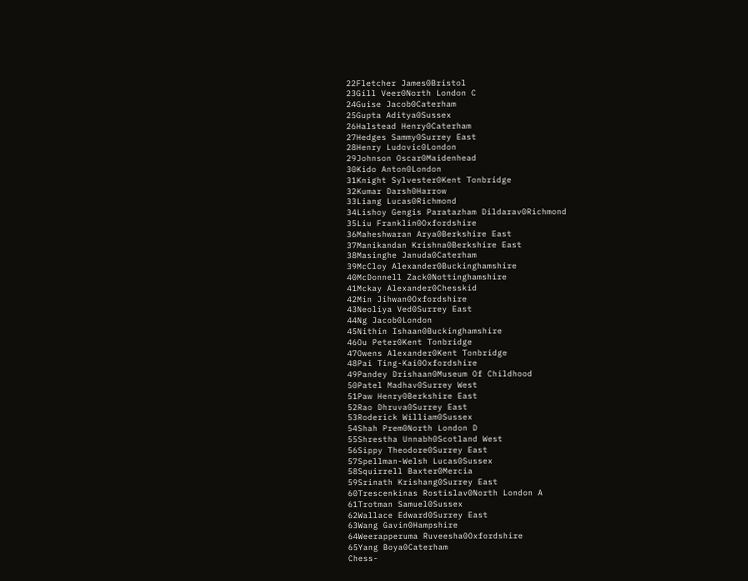22Fletcher James0Bristol
23Gill Veer0North London C
24Guise Jacob0Caterham
25Gupta Aditya0Sussex
26Halstead Henry0Caterham
27Hedges Sammy0Surrey East
28Henry Ludovic0London
29Johnson Oscar0Maidenhead
30Kido Anton0London
31Knight Sylvester0Kent Tonbridge
32Kumar Darsh0Harrow
33Liang Lucas0Richmond
34Lishoy Gengis Paratazham Dildarav0Richmond
35Liu Franklin0Oxfordshire
36Maheshwaran Arya0Berkshire East
37Manikandan Krishna0Berkshire East
38Masinghe Januda0Caterham
39McCloy Alexander0Buckinghamshire
40McDonnell Zack0Nottinghamshire
41Mckay Alexander0Chesskid
42Min Jihwan0Oxfordshire
43Neoliya Ved0Surrey East
44Ng Jacob0London
45Nithin Ishaan0Buckinghamshire
46Ou Peter0Kent Tonbridge
47Owens Alexander0Kent Tonbridge
48Pai Ting-Kai0Oxfordshire
49Pandey Drishaan0Museum Of Childhood
50Patel Madhav0Surrey West
51Paw Henry0Berkshire East
52Rao Dhruva0Surrey East
53Roderick William0Sussex
54Shah Prem0North London D
55Shrestha Unnabh0Scotland West
56Sippy Theodore0Surrey East
57Spellman-Welsh Lucas0Sussex
58Squirrell Baxter0Mercia
59Srinath Krishang0Surrey East
60Trescenkinas Rostislav0North London A
61Trotman Samuel0Sussex
62Wallace Edward0Surrey East
63Wang Gavin0Hampshire
64Weerapperuma Ruveesha0Oxfordshire
65Yang Boya0Caterham
Chess-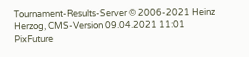Tournament-Results-Server © 2006-2021 Heinz Herzog, CMS-Version 09.04.2021 11:01
PixFuture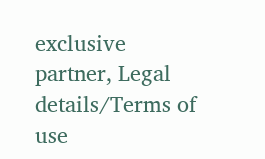exclusive partner, Legal details/Terms of use